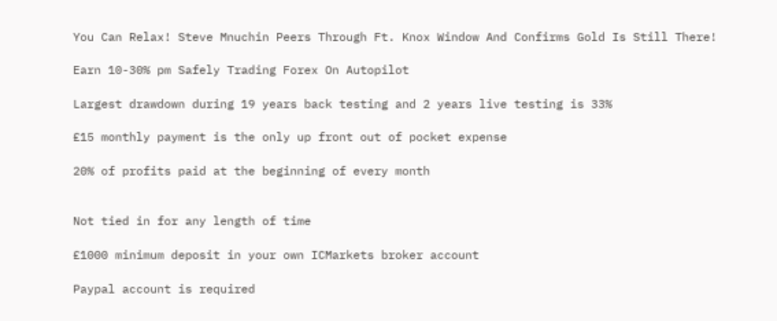You Can Relax! Steve Mnuchin Peers Through Ft. Knox Window And Confirms Gold Is Still There!

Earn 10-30% pm Safely Trading Forex On Autopilot

Largest drawdown during 19 years back testing and 2 years live testing is 33%

£15 monthly payment is the only up front out of pocket expense

20% of profits paid at the beginning of every month


Not tied in for any length of time

£1000 minimum deposit in your own ICMarkets broker account

Paypal account is required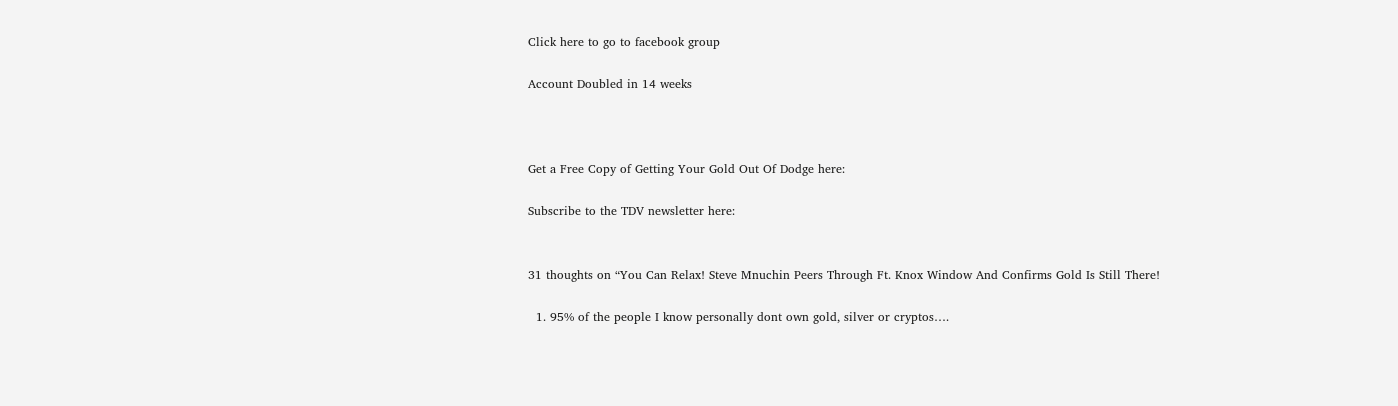Click here to go to facebook group

Account Doubled in 14 weeks



Get a Free Copy of Getting Your Gold Out Of Dodge here:

Subscribe to the TDV newsletter here:


31 thoughts on “You Can Relax! Steve Mnuchin Peers Through Ft. Knox Window And Confirms Gold Is Still There!

  1. 95% of the people I know personally dont own gold, silver or cryptos….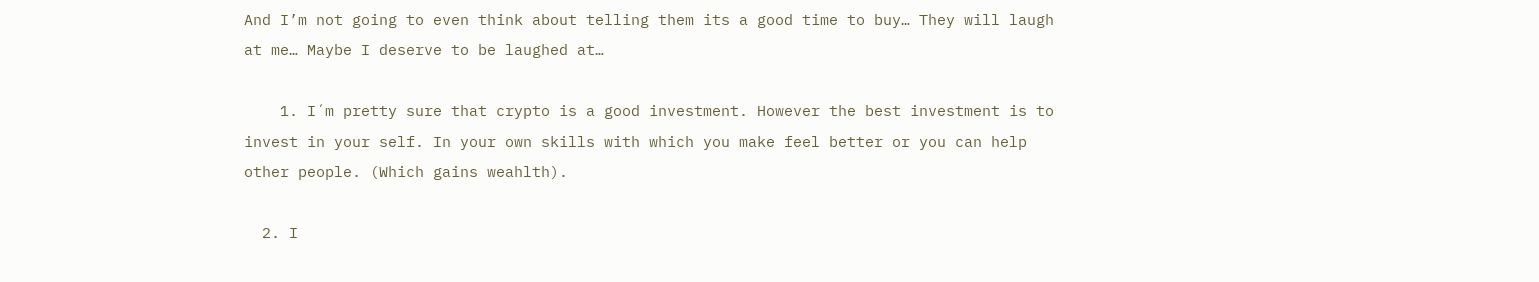And I’m not going to even think about telling them its a good time to buy… They will laugh at me… Maybe I deserve to be laughed at…

    1. I´m pretty sure that crypto is a good investment. However the best investment is to invest in your self. In your own skills with which you make feel better or you can help other people. (Which gains weahlth).

  2. I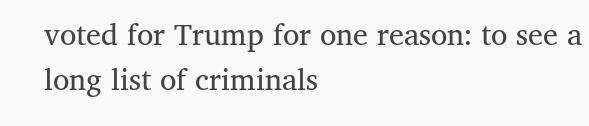voted for Trump for one reason: to see a long list of criminals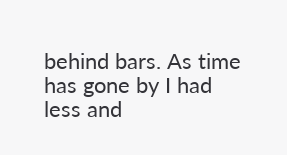behind bars. As time has gone by I had less and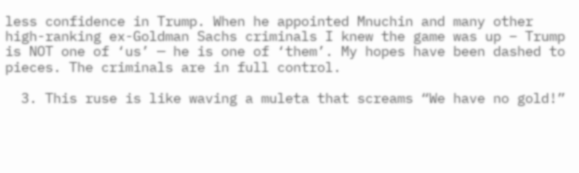less confidence in Trump. When he appointed Mnuchin and many other high-ranking ex-Goldman Sachs criminals I knew the game was up – Trump is NOT one of ‘us’ — he is one of ‘them’. My hopes have been dashed to pieces. The criminals are in full control.

  3. This ruse is like waving a muleta that screams “We have no gold!”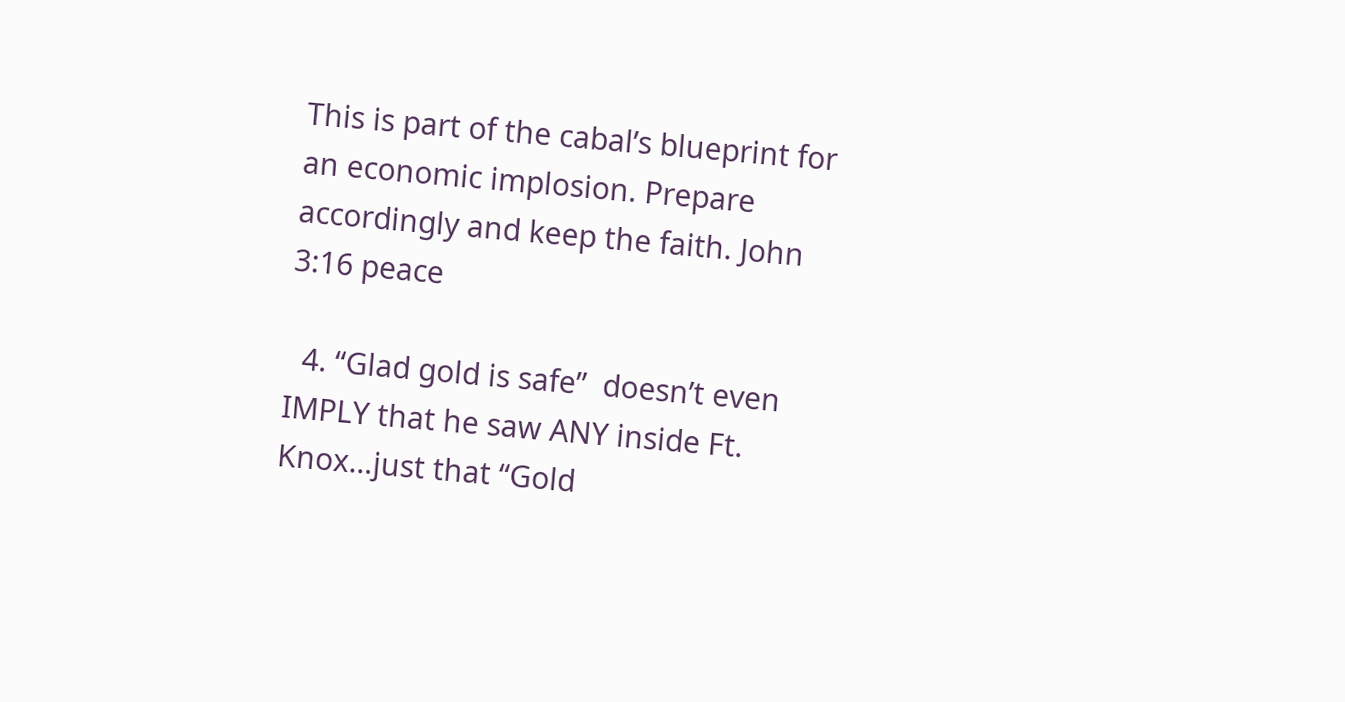This is part of the cabal’s blueprint for an economic implosion. Prepare accordingly and keep the faith. John 3:16 peace

  4. “Glad gold is safe”  doesn’t even IMPLY that he saw ANY inside Ft. Knox…just that “Gold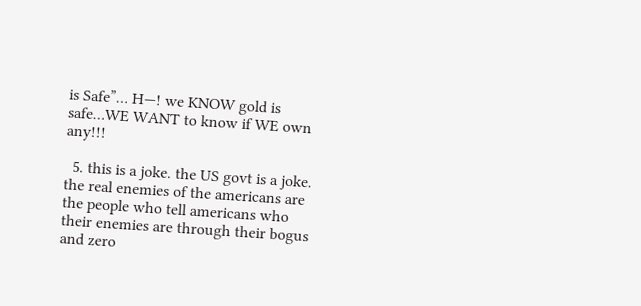is Safe”… H—! we KNOW gold is safe…WE WANT to know if WE own any!!!

  5. this is a joke. the US govt is a joke. the real enemies of the americans are the people who tell americans who their enemies are through their bogus and zero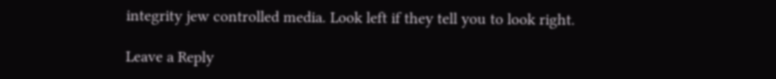integrity jew controlled media. Look left if they tell you to look right.

Leave a Reply